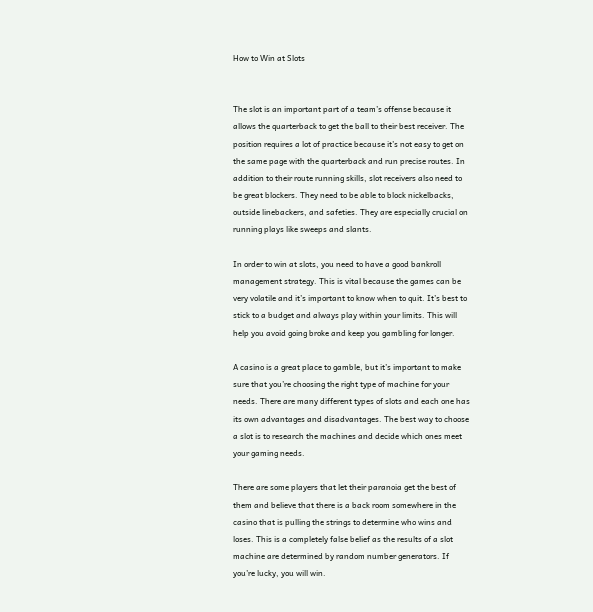How to Win at Slots


The slot is an important part of a team’s offense because it allows the quarterback to get the ball to their best receiver. The position requires a lot of practice because it’s not easy to get on the same page with the quarterback and run precise routes. In addition to their route running skills, slot receivers also need to be great blockers. They need to be able to block nickelbacks, outside linebackers, and safeties. They are especially crucial on running plays like sweeps and slants.

In order to win at slots, you need to have a good bankroll management strategy. This is vital because the games can be very volatile and it’s important to know when to quit. It’s best to stick to a budget and always play within your limits. This will help you avoid going broke and keep you gambling for longer.

A casino is a great place to gamble, but it’s important to make sure that you’re choosing the right type of machine for your needs. There are many different types of slots and each one has its own advantages and disadvantages. The best way to choose a slot is to research the machines and decide which ones meet your gaming needs.

There are some players that let their paranoia get the best of them and believe that there is a back room somewhere in the casino that is pulling the strings to determine who wins and loses. This is a completely false belief as the results of a slot machine are determined by random number generators. If you’re lucky, you will win.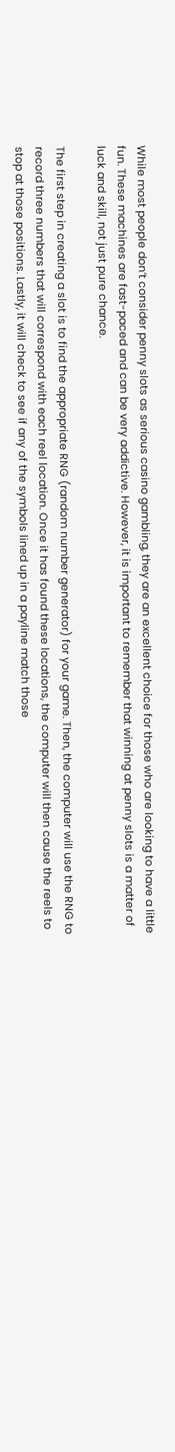While most people don’t consider penny slots as serious casino gambling, they are an excellent choice for those who are looking to have a little fun. These machines are fast-paced and can be very addictive. However, it is important to remember that winning at penny slots is a matter of luck and skill, not just pure chance.

The first step in creating a slot is to find the appropriate RNG (random number generator) for your game. Then, the computer will use the RNG to record three numbers that will correspond with each reel location. Once it has found these locations, the computer will then cause the reels to stop at those positions. Lastly, it will check to see if any of the symbols lined up in a payline match those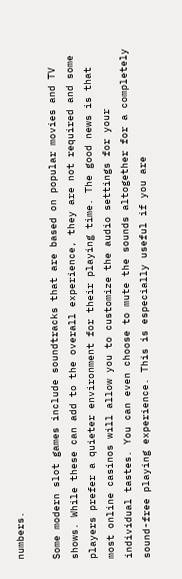numbers.

Some modern slot games include soundtracks that are based on popular movies and TV shows. While these can add to the overall experience, they are not required and some players prefer a quieter environment for their playing time. The good news is that most online casinos will allow you to customize the audio settings for your individual tastes. You can even choose to mute the sounds altogether for a completely sound-free playing experience. This is especially useful if you are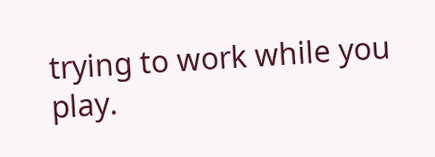trying to work while you play.